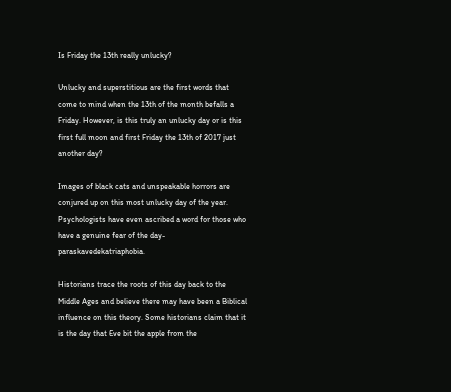Is Friday the 13th really unlucky?

Unlucky and superstitious are the first words that come to mind when the 13th of the month befalls a Friday. However, is this truly an unlucky day or is this first full moon and first Friday the 13th of 2017 just another day?

Images of black cats and unspeakable horrors are conjured up on this most unlucky day of the year. Psychologists have even ascribed a word for those who have a genuine fear of the day- paraskavedekatriaphobia.

Historians trace the roots of this day back to the Middle Ages and believe there may have been a Biblical influence on this theory. Some historians claim that it is the day that Eve bit the apple from the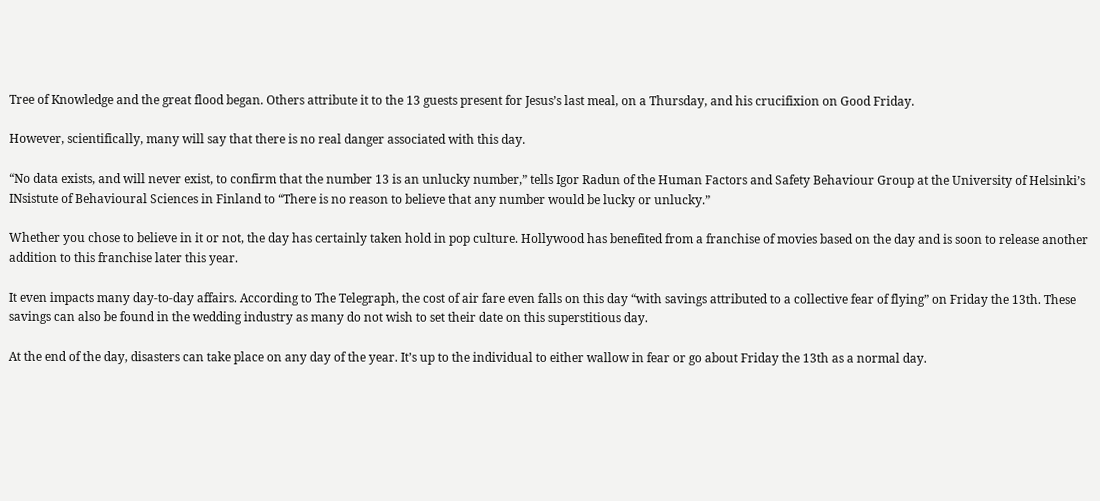Tree of Knowledge and the great flood began. Others attribute it to the 13 guests present for Jesus’s last meal, on a Thursday, and his crucifixion on Good Friday.

However, scientifically, many will say that there is no real danger associated with this day.

“No data exists, and will never exist, to confirm that the number 13 is an unlucky number,” tells Igor Radun of the Human Factors and Safety Behaviour Group at the University of Helsinki’s INsistute of Behavioural Sciences in Finland to “There is no reason to believe that any number would be lucky or unlucky.”

Whether you chose to believe in it or not, the day has certainly taken hold in pop culture. Hollywood has benefited from a franchise of movies based on the day and is soon to release another addition to this franchise later this year.

It even impacts many day-to-day affairs. According to The Telegraph, the cost of air fare even falls on this day “with savings attributed to a collective fear of flying” on Friday the 13th. These savings can also be found in the wedding industry as many do not wish to set their date on this superstitious day.

At the end of the day, disasters can take place on any day of the year. It’s up to the individual to either wallow in fear or go about Friday the 13th as a normal day.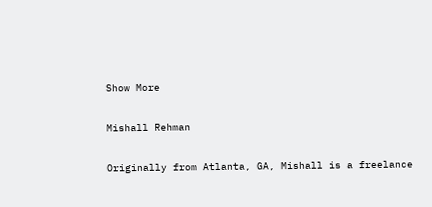Show More

Mishall Rehman

Originally from Atlanta, GA, Mishall is a freelance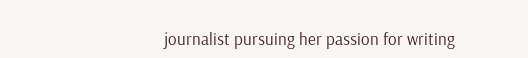journalist pursuing her passion for writing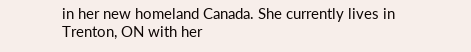in her new homeland Canada. She currently lives in Trenton, ON with her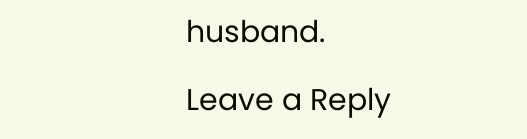husband.

Leave a Reply